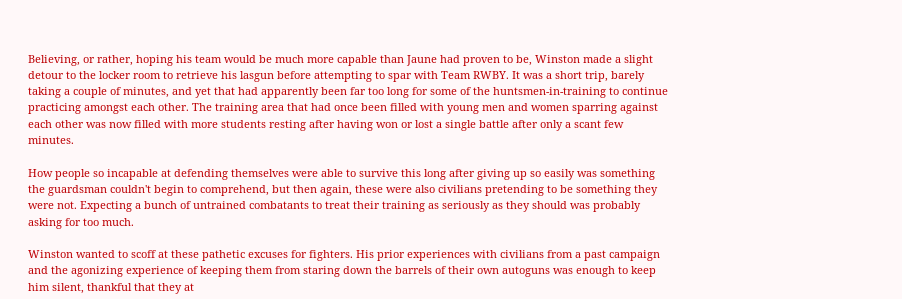Believing, or rather, hoping his team would be much more capable than Jaune had proven to be, Winston made a slight detour to the locker room to retrieve his lasgun before attempting to spar with Team RWBY. It was a short trip, barely taking a couple of minutes, and yet that had apparently been far too long for some of the huntsmen-in-training to continue practicing amongst each other. The training area that had once been filled with young men and women sparring against each other was now filled with more students resting after having won or lost a single battle after only a scant few minutes.

How people so incapable at defending themselves were able to survive this long after giving up so easily was something the guardsman couldn't begin to comprehend, but then again, these were also civilians pretending to be something they were not. Expecting a bunch of untrained combatants to treat their training as seriously as they should was probably asking for too much.

Winston wanted to scoff at these pathetic excuses for fighters. His prior experiences with civilians from a past campaign and the agonizing experience of keeping them from staring down the barrels of their own autoguns was enough to keep him silent, thankful that they at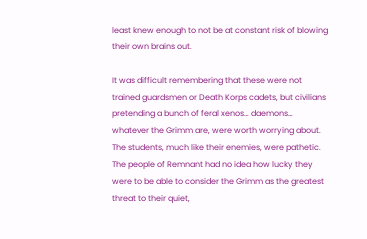least knew enough to not be at constant risk of blowing their own brains out.

It was difficult remembering that these were not trained guardsmen or Death Korps cadets, but civilians pretending a bunch of feral xenos… daemons… whatever the Grimm are, were worth worrying about. The students, much like their enemies, were pathetic. The people of Remnant had no idea how lucky they were to be able to consider the Grimm as the greatest threat to their quiet,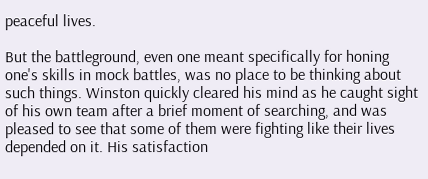peaceful lives.

But the battleground, even one meant specifically for honing one's skills in mock battles, was no place to be thinking about such things. Winston quickly cleared his mind as he caught sight of his own team after a brief moment of searching, and was pleased to see that some of them were fighting like their lives depended on it. His satisfaction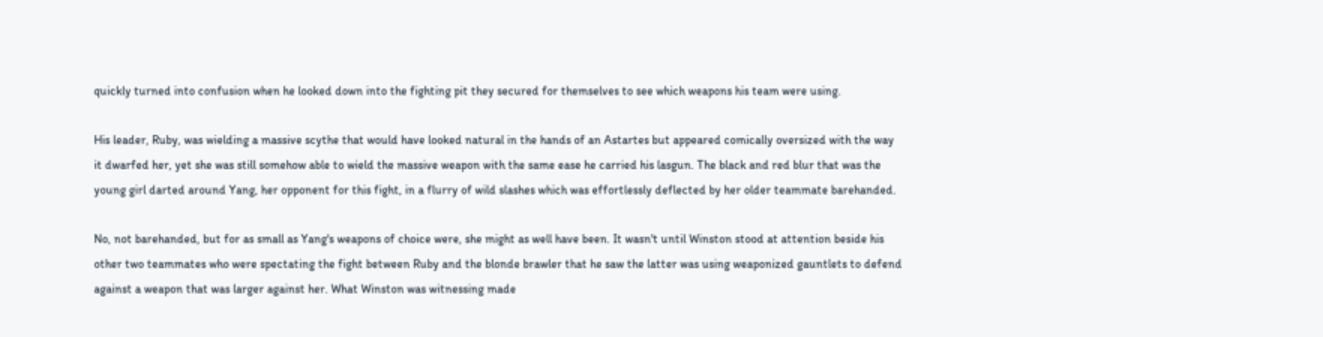quickly turned into confusion when he looked down into the fighting pit they secured for themselves to see which weapons his team were using.

His leader, Ruby, was wielding a massive scythe that would have looked natural in the hands of an Astartes but appeared comically oversized with the way it dwarfed her, yet she was still somehow able to wield the massive weapon with the same ease he carried his lasgun. The black and red blur that was the young girl darted around Yang, her opponent for this fight, in a flurry of wild slashes which was effortlessly deflected by her older teammate barehanded.

No, not barehanded, but for as small as Yang's weapons of choice were, she might as well have been. It wasn't until Winston stood at attention beside his other two teammates who were spectating the fight between Ruby and the blonde brawler that he saw the latter was using weaponized gauntlets to defend against a weapon that was larger against her. What Winston was witnessing made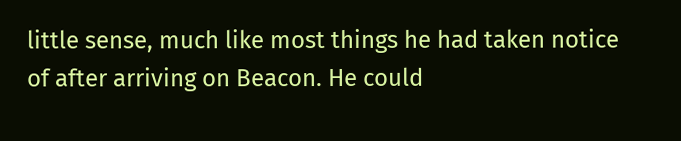little sense, much like most things he had taken notice of after arriving on Beacon. He could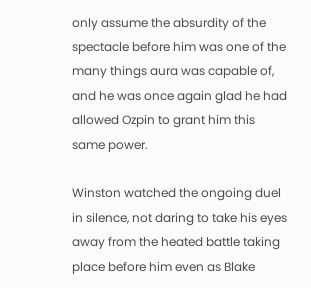only assume the absurdity of the spectacle before him was one of the many things aura was capable of, and he was once again glad he had allowed Ozpin to grant him this same power.

Winston watched the ongoing duel in silence, not daring to take his eyes away from the heated battle taking place before him even as Blake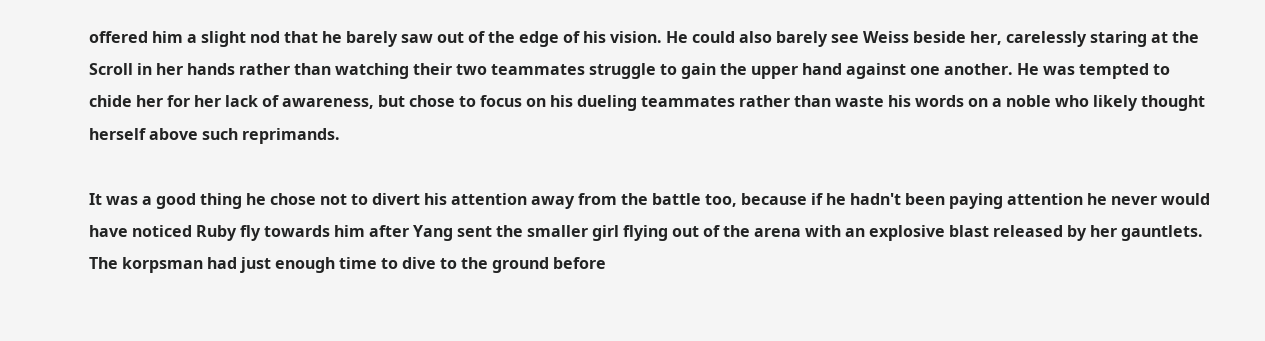offered him a slight nod that he barely saw out of the edge of his vision. He could also barely see Weiss beside her, carelessly staring at the Scroll in her hands rather than watching their two teammates struggle to gain the upper hand against one another. He was tempted to chide her for her lack of awareness, but chose to focus on his dueling teammates rather than waste his words on a noble who likely thought herself above such reprimands.

It was a good thing he chose not to divert his attention away from the battle too, because if he hadn't been paying attention he never would have noticed Ruby fly towards him after Yang sent the smaller girl flying out of the arena with an explosive blast released by her gauntlets. The korpsman had just enough time to dive to the ground before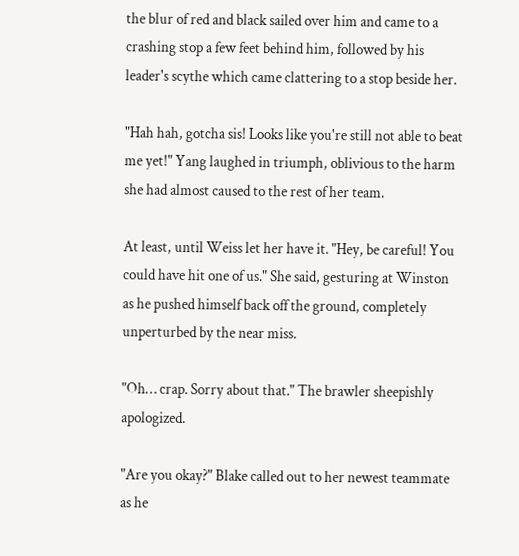the blur of red and black sailed over him and came to a crashing stop a few feet behind him, followed by his leader's scythe which came clattering to a stop beside her.

"Hah hah, gotcha sis! Looks like you're still not able to beat me yet!" Yang laughed in triumph, oblivious to the harm she had almost caused to the rest of her team.

At least, until Weiss let her have it. "Hey, be careful! You could have hit one of us." She said, gesturing at Winston as he pushed himself back off the ground, completely unperturbed by the near miss.

"Oh… crap. Sorry about that." The brawler sheepishly apologized.

"Are you okay?" Blake called out to her newest teammate as he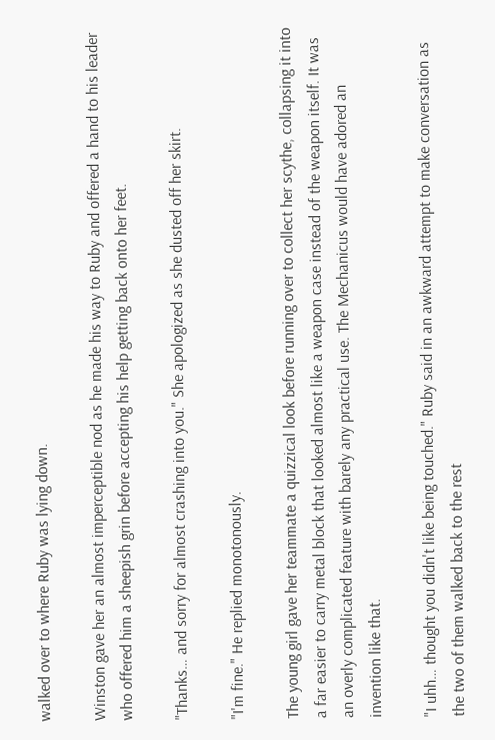walked over to where Ruby was lying down.

Winston gave her an almost imperceptible nod as he made his way to Ruby and offered a hand to his leader who offered him a sheepish grin before accepting his help getting back onto her feet.

"Thanks… and sorry for almost crashing into you." She apologized as she dusted off her skirt.

"I'm fine." He replied monotonously.

The young girl gave her teammate a quizzical look before running over to collect her scythe, collapsing it into a far easier to carry metal block that looked almost like a weapon case instead of the weapon itself. It was an overly complicated feature with barely any practical use. The Mechanicus would have adored an invention like that.

"I uhh… thought you didn't like being touched." Ruby said in an awkward attempt to make conversation as the two of them walked back to the rest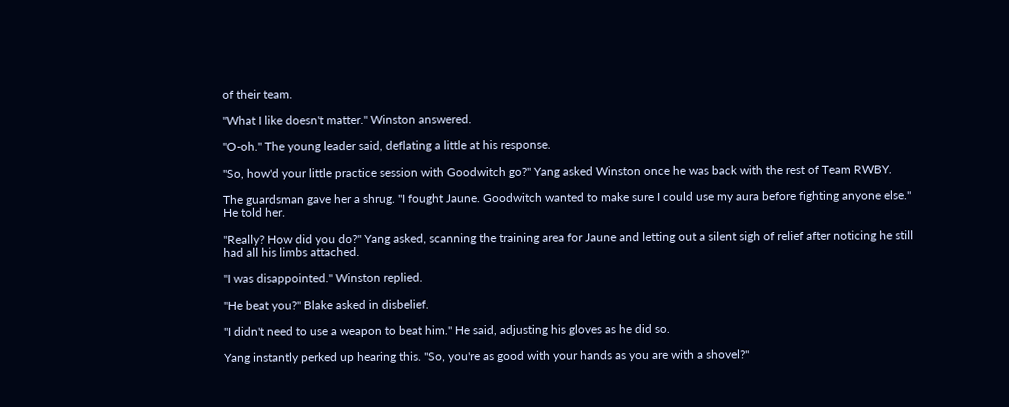of their team.

"What I like doesn't matter." Winston answered.

"O-oh." The young leader said, deflating a little at his response.

"So, how'd your little practice session with Goodwitch go?" Yang asked Winston once he was back with the rest of Team RWBY.

The guardsman gave her a shrug. "I fought Jaune. Goodwitch wanted to make sure I could use my aura before fighting anyone else." He told her.

"Really? How did you do?" Yang asked, scanning the training area for Jaune and letting out a silent sigh of relief after noticing he still had all his limbs attached.

"I was disappointed." Winston replied.

"He beat you?" Blake asked in disbelief.

"I didn't need to use a weapon to beat him." He said, adjusting his gloves as he did so.

Yang instantly perked up hearing this. "So, you're as good with your hands as you are with a shovel?"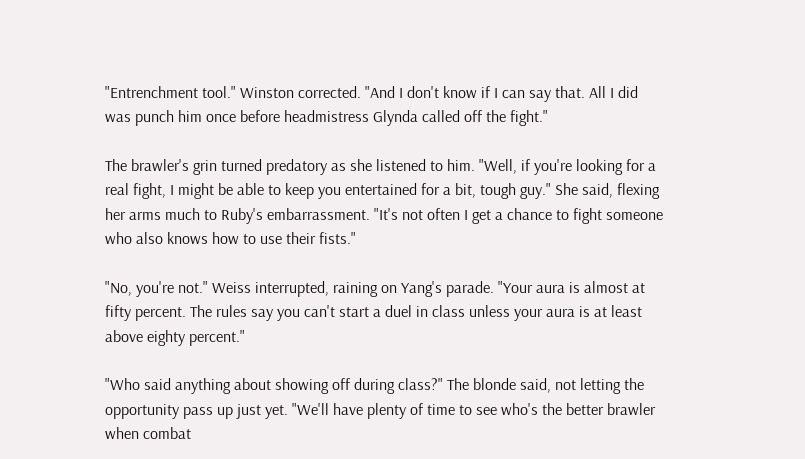"Entrenchment tool." Winston corrected. "And I don't know if I can say that. All I did was punch him once before headmistress Glynda called off the fight."

The brawler's grin turned predatory as she listened to him. "Well, if you're looking for a real fight, I might be able to keep you entertained for a bit, tough guy." She said, flexing her arms much to Ruby's embarrassment. "It's not often I get a chance to fight someone who also knows how to use their fists."

"No, you're not." Weiss interrupted, raining on Yang's parade. "Your aura is almost at fifty percent. The rules say you can't start a duel in class unless your aura is at least above eighty percent."

"Who said anything about showing off during class?" The blonde said, not letting the opportunity pass up just yet. "We'll have plenty of time to see who's the better brawler when combat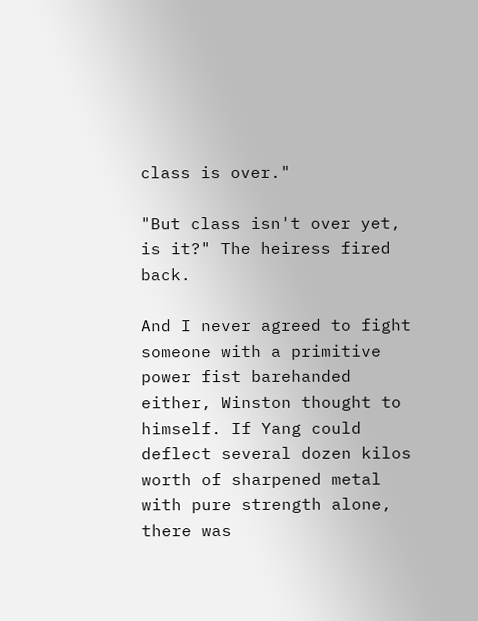class is over."

"But class isn't over yet, is it?" The heiress fired back.

And I never agreed to fight someone with a primitive power fist barehanded either, Winston thought to himself. If Yang could deflect several dozen kilos worth of sharpened metal with pure strength alone, there was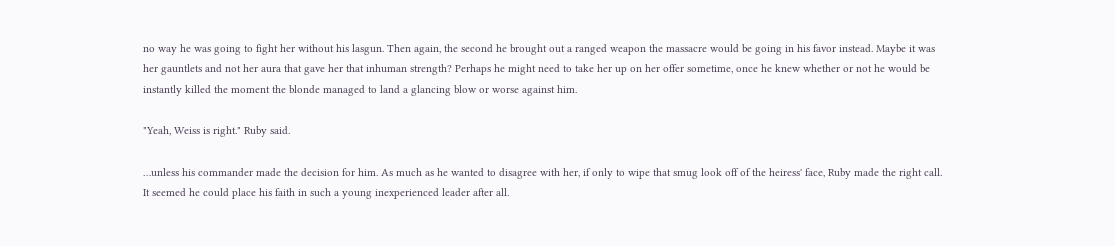no way he was going to fight her without his lasgun. Then again, the second he brought out a ranged weapon the massacre would be going in his favor instead. Maybe it was her gauntlets and not her aura that gave her that inhuman strength? Perhaps he might need to take her up on her offer sometime, once he knew whether or not he would be instantly killed the moment the blonde managed to land a glancing blow or worse against him.

"Yeah, Weiss is right." Ruby said.

…unless his commander made the decision for him. As much as he wanted to disagree with her, if only to wipe that smug look off of the heiress' face, Ruby made the right call. It seemed he could place his faith in such a young inexperienced leader after all.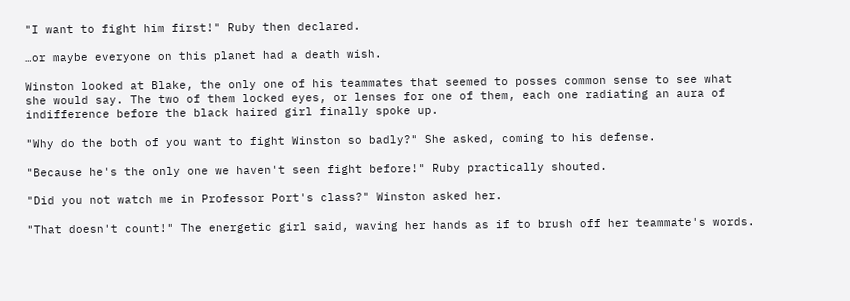"I want to fight him first!" Ruby then declared.

…or maybe everyone on this planet had a death wish.

Winston looked at Blake, the only one of his teammates that seemed to posses common sense to see what she would say. The two of them locked eyes, or lenses for one of them, each one radiating an aura of indifference before the black haired girl finally spoke up.

"Why do the both of you want to fight Winston so badly?" She asked, coming to his defense.

"Because he's the only one we haven't seen fight before!" Ruby practically shouted.

"Did you not watch me in Professor Port's class?" Winston asked her.

"That doesn't count!" The energetic girl said, waving her hands as if to brush off her teammate's words.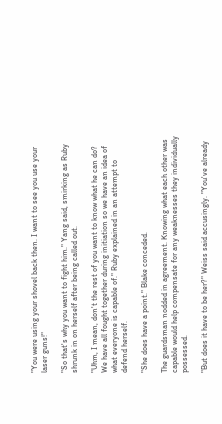"You were using your shovel back then. I want to see you use your laser guns!"

"So that's why you want to fight him." Yang said, smirking as Ruby shrunk in on herself after being called out.

"Uhm, I mean, don't the rest of you want to know what he can do? We have all fought together during initiation so we have an idea of what everyone is capable of." Ruby explained in an attempt to defend herself.

"She does have a point." Blake conceded.

The guardsman nodded in agreement. Knowing what each other was capable would help compensate for any weaknesses they individually possessed.

"But does it have to be her?" Weiss said accusingly. "You've already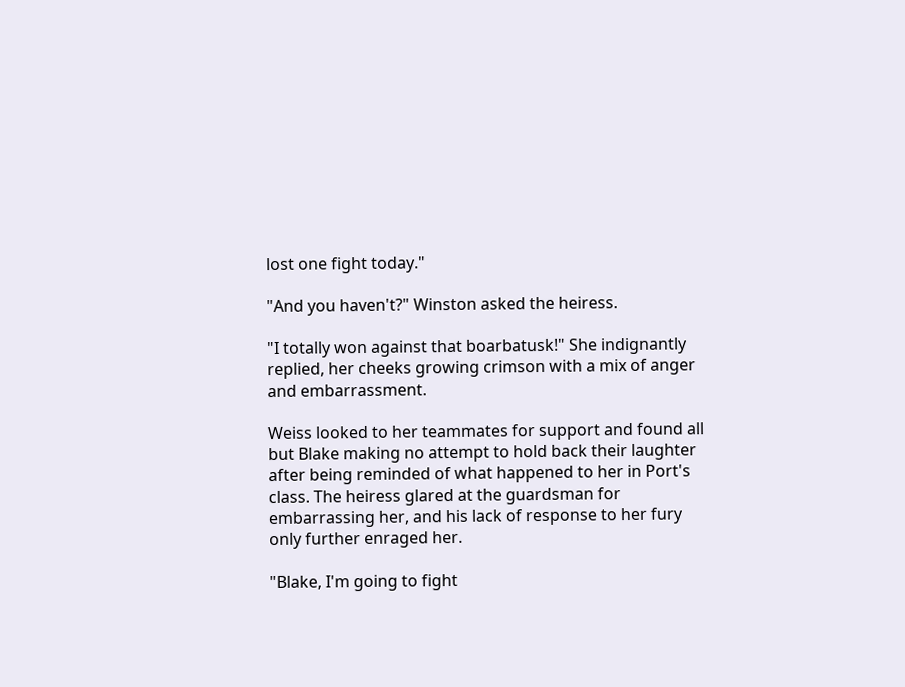lost one fight today."

"And you haven't?" Winston asked the heiress.

"I totally won against that boarbatusk!" She indignantly replied, her cheeks growing crimson with a mix of anger and embarrassment.

Weiss looked to her teammates for support and found all but Blake making no attempt to hold back their laughter after being reminded of what happened to her in Port's class. The heiress glared at the guardsman for embarrassing her, and his lack of response to her fury only further enraged her.

"Blake, I'm going to fight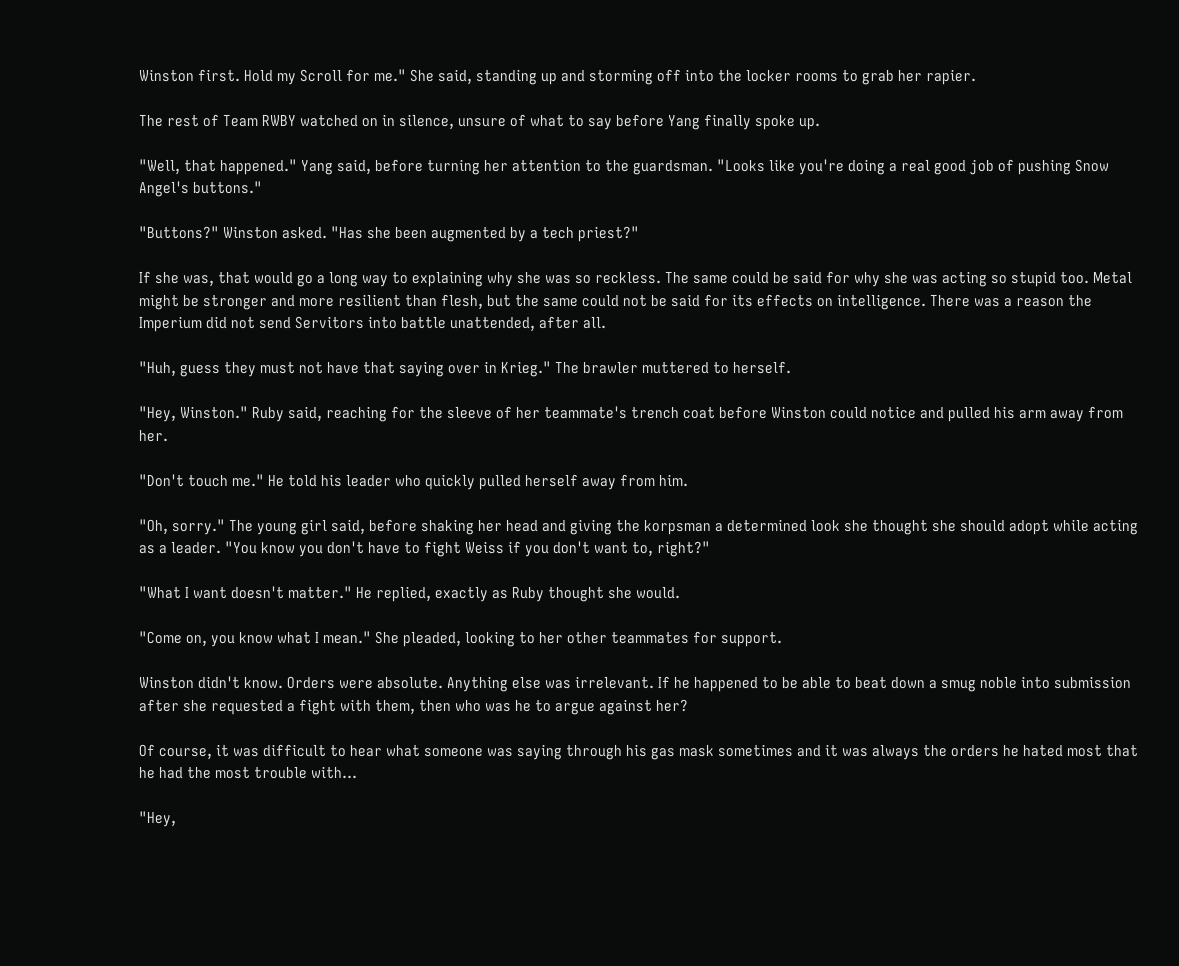Winston first. Hold my Scroll for me." She said, standing up and storming off into the locker rooms to grab her rapier.

The rest of Team RWBY watched on in silence, unsure of what to say before Yang finally spoke up.

"Well, that happened." Yang said, before turning her attention to the guardsman. "Looks like you're doing a real good job of pushing Snow Angel's buttons."

"Buttons?" Winston asked. "Has she been augmented by a tech priest?"

If she was, that would go a long way to explaining why she was so reckless. The same could be said for why she was acting so stupid too. Metal might be stronger and more resilient than flesh, but the same could not be said for its effects on intelligence. There was a reason the Imperium did not send Servitors into battle unattended, after all.

"Huh, guess they must not have that saying over in Krieg." The brawler muttered to herself.

"Hey, Winston." Ruby said, reaching for the sleeve of her teammate's trench coat before Winston could notice and pulled his arm away from her.

"Don't touch me." He told his leader who quickly pulled herself away from him.

"Oh, sorry." The young girl said, before shaking her head and giving the korpsman a determined look she thought she should adopt while acting as a leader. "You know you don't have to fight Weiss if you don't want to, right?"

"What I want doesn't matter." He replied, exactly as Ruby thought she would.

"Come on, you know what I mean." She pleaded, looking to her other teammates for support.

Winston didn't know. Orders were absolute. Anything else was irrelevant. If he happened to be able to beat down a smug noble into submission after she requested a fight with them, then who was he to argue against her?

Of course, it was difficult to hear what someone was saying through his gas mask sometimes and it was always the orders he hated most that he had the most trouble with…

"Hey,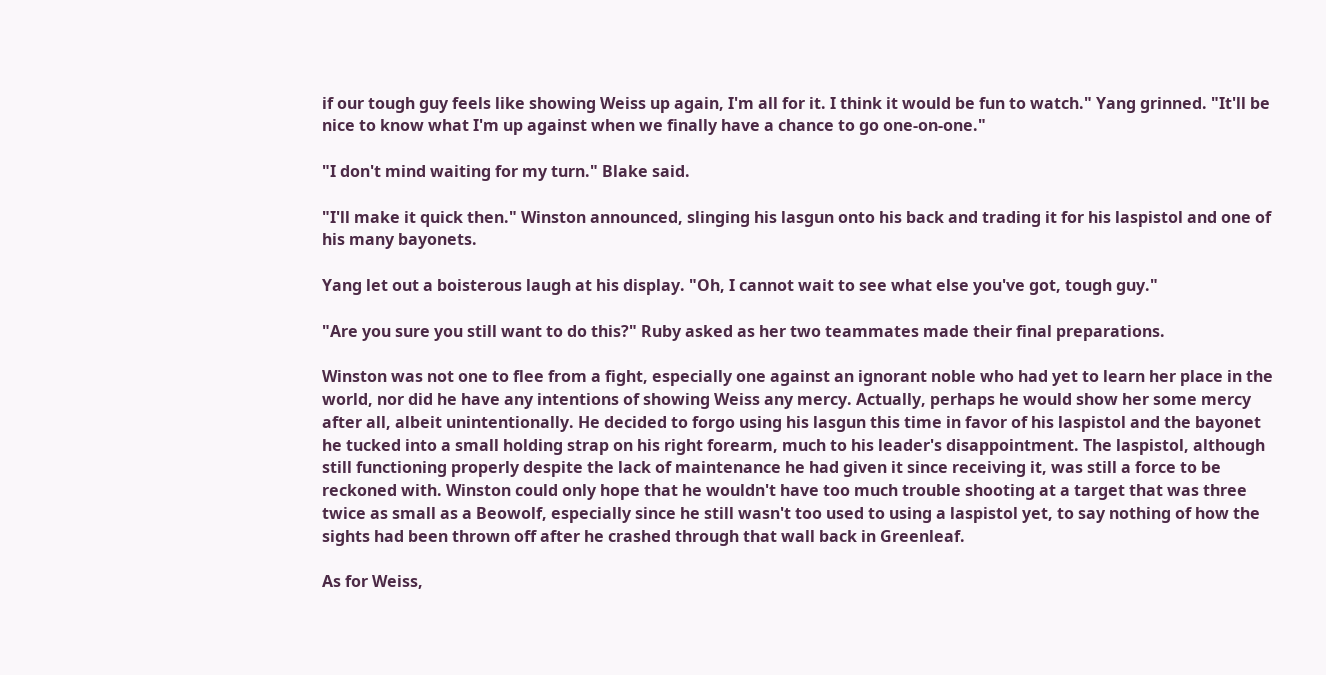if our tough guy feels like showing Weiss up again, I'm all for it. I think it would be fun to watch." Yang grinned. "It'll be nice to know what I'm up against when we finally have a chance to go one-on-one."

"I don't mind waiting for my turn." Blake said.

"I'll make it quick then." Winston announced, slinging his lasgun onto his back and trading it for his laspistol and one of his many bayonets.

Yang let out a boisterous laugh at his display. "Oh, I cannot wait to see what else you've got, tough guy."

"Are you sure you still want to do this?" Ruby asked as her two teammates made their final preparations.

Winston was not one to flee from a fight, especially one against an ignorant noble who had yet to learn her place in the world, nor did he have any intentions of showing Weiss any mercy. Actually, perhaps he would show her some mercy after all, albeit unintentionally. He decided to forgo using his lasgun this time in favor of his laspistol and the bayonet he tucked into a small holding strap on his right forearm, much to his leader's disappointment. The laspistol, although still functioning properly despite the lack of maintenance he had given it since receiving it, was still a force to be reckoned with. Winston could only hope that he wouldn't have too much trouble shooting at a target that was three twice as small as a Beowolf, especially since he still wasn't too used to using a laspistol yet, to say nothing of how the sights had been thrown off after he crashed through that wall back in Greenleaf.

As for Weiss,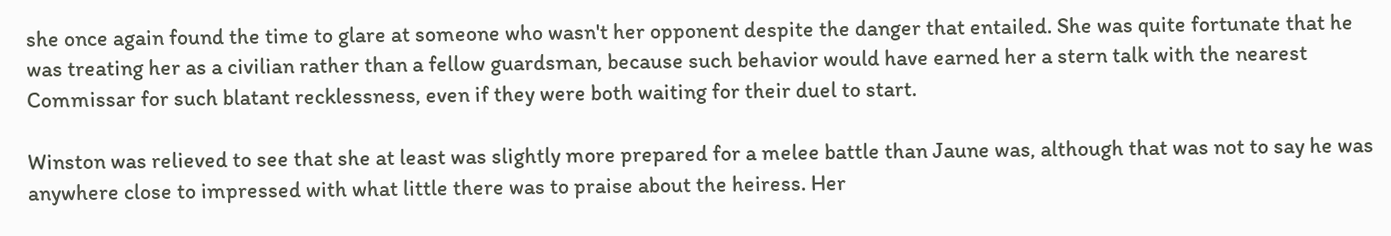she once again found the time to glare at someone who wasn't her opponent despite the danger that entailed. She was quite fortunate that he was treating her as a civilian rather than a fellow guardsman, because such behavior would have earned her a stern talk with the nearest Commissar for such blatant recklessness, even if they were both waiting for their duel to start.

Winston was relieved to see that she at least was slightly more prepared for a melee battle than Jaune was, although that was not to say he was anywhere close to impressed with what little there was to praise about the heiress. Her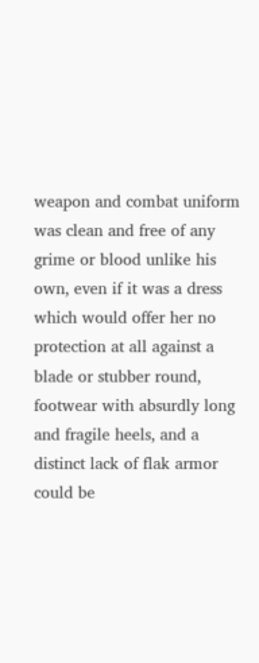weapon and combat uniform was clean and free of any grime or blood unlike his own, even if it was a dress which would offer her no protection at all against a blade or stubber round, footwear with absurdly long and fragile heels, and a distinct lack of flak armor could be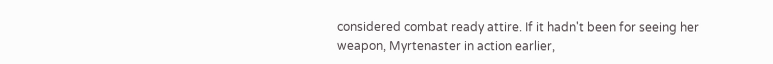considered combat ready attire. If it hadn't been for seeing her weapon, Myrtenaster in action earlier,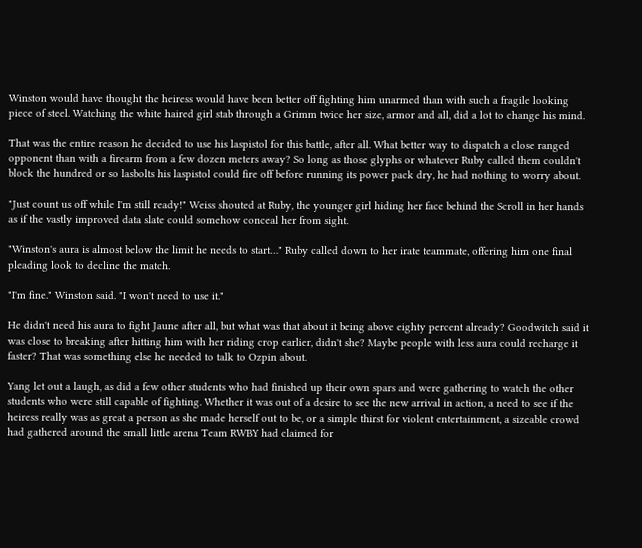Winston would have thought the heiress would have been better off fighting him unarmed than with such a fragile looking piece of steel. Watching the white haired girl stab through a Grimm twice her size, armor and all, did a lot to change his mind.

That was the entire reason he decided to use his laspistol for this battle, after all. What better way to dispatch a close ranged opponent than with a firearm from a few dozen meters away? So long as those glyphs or whatever Ruby called them couldn't block the hundred or so lasbolts his laspistol could fire off before running its power pack dry, he had nothing to worry about.

"Just count us off while I'm still ready!" Weiss shouted at Ruby, the younger girl hiding her face behind the Scroll in her hands as if the vastly improved data slate could somehow conceal her from sight.

"Winston's aura is almost below the limit he needs to start…" Ruby called down to her irate teammate, offering him one final pleading look to decline the match.

"I'm fine." Winston said. "I won't need to use it."

He didn't need his aura to fight Jaune after all, but what was that about it being above eighty percent already? Goodwitch said it was close to breaking after hitting him with her riding crop earlier, didn't she? Maybe people with less aura could recharge it faster? That was something else he needed to talk to Ozpin about.

Yang let out a laugh, as did a few other students who had finished up their own spars and were gathering to watch the other students who were still capable of fighting. Whether it was out of a desire to see the new arrival in action, a need to see if the heiress really was as great a person as she made herself out to be, or a simple thirst for violent entertainment, a sizeable crowd had gathered around the small little arena Team RWBY had claimed for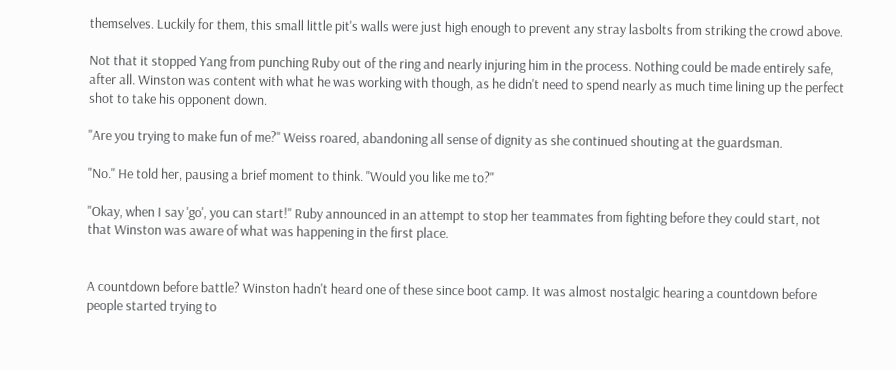themselves. Luckily for them, this small little pit's walls were just high enough to prevent any stray lasbolts from striking the crowd above.

Not that it stopped Yang from punching Ruby out of the ring and nearly injuring him in the process. Nothing could be made entirely safe, after all. Winston was content with what he was working with though, as he didn't need to spend nearly as much time lining up the perfect shot to take his opponent down.

"Are you trying to make fun of me?" Weiss roared, abandoning all sense of dignity as she continued shouting at the guardsman.

"No." He told her, pausing a brief moment to think. "Would you like me to?"

"Okay, when I say 'go', you can start!" Ruby announced in an attempt to stop her teammates from fighting before they could start, not that Winston was aware of what was happening in the first place.


A countdown before battle? Winston hadn't heard one of these since boot camp. It was almost nostalgic hearing a countdown before people started trying to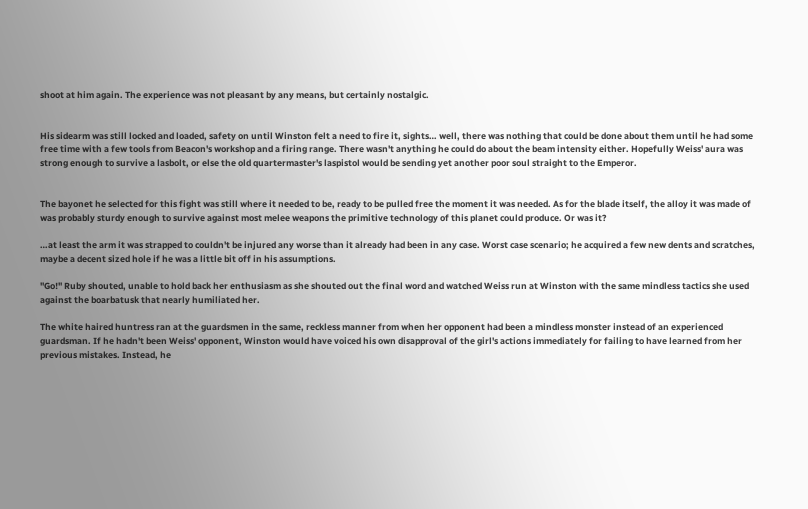shoot at him again. The experience was not pleasant by any means, but certainly nostalgic.


His sidearm was still locked and loaded, safety on until Winston felt a need to fire it, sights… well, there was nothing that could be done about them until he had some free time with a few tools from Beacon's workshop and a firing range. There wasn't anything he could do about the beam intensity either. Hopefully Weiss' aura was strong enough to survive a lasbolt, or else the old quartermaster's laspistol would be sending yet another poor soul straight to the Emperor.


The bayonet he selected for this fight was still where it needed to be, ready to be pulled free the moment it was needed. As for the blade itself, the alloy it was made of was probably sturdy enough to survive against most melee weapons the primitive technology of this planet could produce. Or was it?

…at least the arm it was strapped to couldn't be injured any worse than it already had been in any case. Worst case scenario; he acquired a few new dents and scratches, maybe a decent sized hole if he was a little bit off in his assumptions.

"Go!" Ruby shouted, unable to hold back her enthusiasm as she shouted out the final word and watched Weiss run at Winston with the same mindless tactics she used against the boarbatusk that nearly humiliated her.

The white haired huntress ran at the guardsmen in the same, reckless manner from when her opponent had been a mindless monster instead of an experienced guardsman. If he hadn't been Weiss' opponent, Winston would have voiced his own disapproval of the girl's actions immediately for failing to have learned from her previous mistakes. Instead, he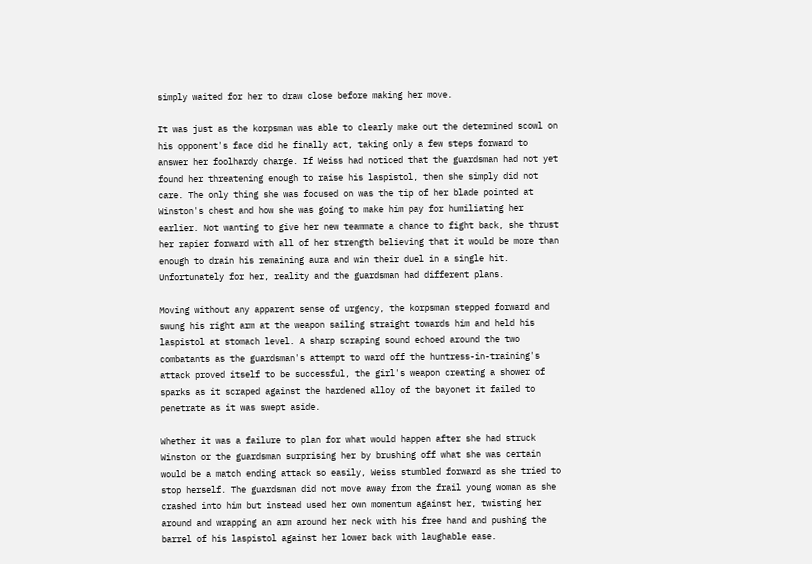simply waited for her to draw close before making her move.

It was just as the korpsman was able to clearly make out the determined scowl on his opponent's face did he finally act, taking only a few steps forward to answer her foolhardy charge. If Weiss had noticed that the guardsman had not yet found her threatening enough to raise his laspistol, then she simply did not care. The only thing she was focused on was the tip of her blade pointed at Winston's chest and how she was going to make him pay for humiliating her earlier. Not wanting to give her new teammate a chance to fight back, she thrust her rapier forward with all of her strength believing that it would be more than enough to drain his remaining aura and win their duel in a single hit. Unfortunately for her, reality and the guardsman had different plans.

Moving without any apparent sense of urgency, the korpsman stepped forward and swung his right arm at the weapon sailing straight towards him and held his laspistol at stomach level. A sharp scraping sound echoed around the two combatants as the guardsman's attempt to ward off the huntress-in-training's attack proved itself to be successful, the girl's weapon creating a shower of sparks as it scraped against the hardened alloy of the bayonet it failed to penetrate as it was swept aside.

Whether it was a failure to plan for what would happen after she had struck Winston or the guardsman surprising her by brushing off what she was certain would be a match ending attack so easily, Weiss stumbled forward as she tried to stop herself. The guardsman did not move away from the frail young woman as she crashed into him but instead used her own momentum against her, twisting her around and wrapping an arm around her neck with his free hand and pushing the barrel of his laspistol against her lower back with laughable ease.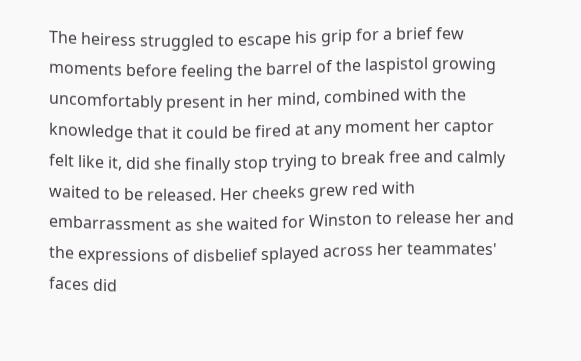The heiress struggled to escape his grip for a brief few moments before feeling the barrel of the laspistol growing uncomfortably present in her mind, combined with the knowledge that it could be fired at any moment her captor felt like it, did she finally stop trying to break free and calmly waited to be released. Her cheeks grew red with embarrassment as she waited for Winston to release her and the expressions of disbelief splayed across her teammates' faces did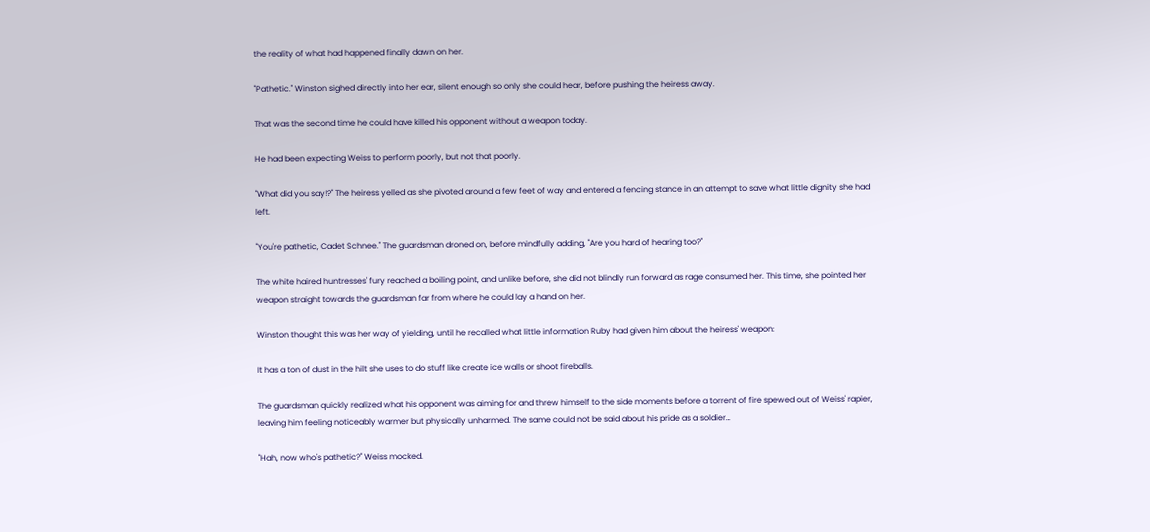the reality of what had happened finally dawn on her.

"Pathetic." Winston sighed directly into her ear, silent enough so only she could hear, before pushing the heiress away.

That was the second time he could have killed his opponent without a weapon today.

He had been expecting Weiss to perform poorly, but not that poorly.

"What did you say!?" The heiress yelled as she pivoted around a few feet of way and entered a fencing stance in an attempt to save what little dignity she had left.

"You're pathetic, Cadet Schnee." The guardsman droned on, before mindfully adding, "Are you hard of hearing too?"

The white haired huntresses' fury reached a boiling point, and unlike before, she did not blindly run forward as rage consumed her. This time, she pointed her weapon straight towards the guardsman far from where he could lay a hand on her.

Winston thought this was her way of yielding, until he recalled what little information Ruby had given him about the heiress' weapon:

It has a ton of dust in the hilt she uses to do stuff like create ice walls or shoot fireballs.

The guardsman quickly realized what his opponent was aiming for and threw himself to the side moments before a torrent of fire spewed out of Weiss' rapier, leaving him feeling noticeably warmer but physically unharmed. The same could not be said about his pride as a soldier…

"Hah, now who's pathetic?" Weiss mocked.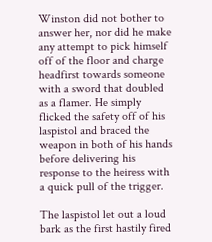Winston did not bother to answer her, nor did he make any attempt to pick himself off of the floor and charge headfirst towards someone with a sword that doubled as a flamer. He simply flicked the safety off of his laspistol and braced the weapon in both of his hands before delivering his response to the heiress with a quick pull of the trigger.

The laspistol let out a loud bark as the first hastily fired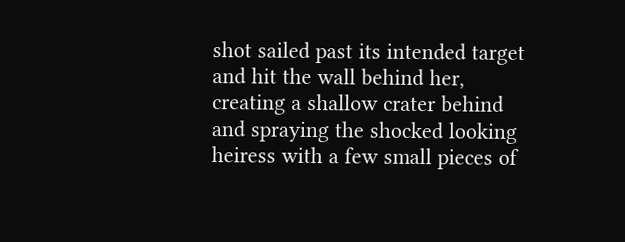shot sailed past its intended target and hit the wall behind her, creating a shallow crater behind and spraying the shocked looking heiress with a few small pieces of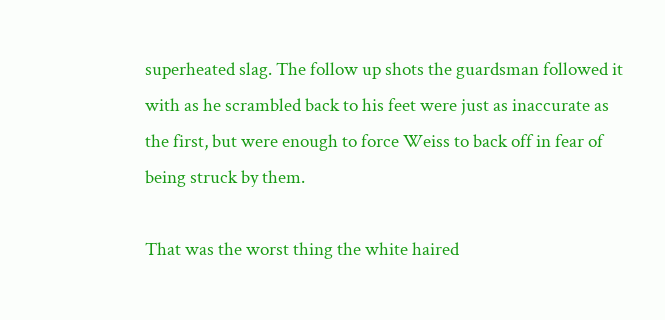superheated slag. The follow up shots the guardsman followed it with as he scrambled back to his feet were just as inaccurate as the first, but were enough to force Weiss to back off in fear of being struck by them.

That was the worst thing the white haired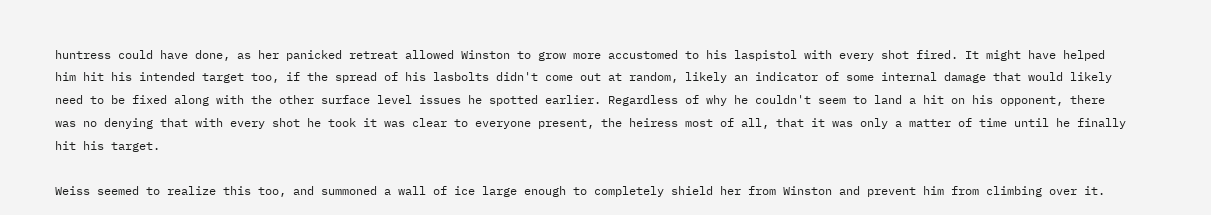huntress could have done, as her panicked retreat allowed Winston to grow more accustomed to his laspistol with every shot fired. It might have helped him hit his intended target too, if the spread of his lasbolts didn't come out at random, likely an indicator of some internal damage that would likely need to be fixed along with the other surface level issues he spotted earlier. Regardless of why he couldn't seem to land a hit on his opponent, there was no denying that with every shot he took it was clear to everyone present, the heiress most of all, that it was only a matter of time until he finally hit his target.

Weiss seemed to realize this too, and summoned a wall of ice large enough to completely shield her from Winston and prevent him from climbing over it.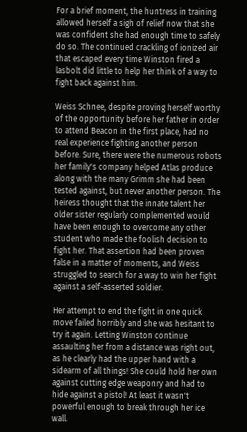For a brief moment, the huntress in training allowed herself a sigh of relief now that she was confident she had enough time to safely do so. The continued crackling of ionized air that escaped every time Winston fired a lasbolt did little to help her think of a way to fight back against him.

Weiss Schnee, despite proving herself worthy of the opportunity before her father in order to attend Beacon in the first place, had no real experience fighting another person before. Sure, there were the numerous robots her family's company helped Atlas produce along with the many Grimm she had been tested against, but never another person. The heiress thought that the innate talent her older sister regularly complemented would have been enough to overcome any other student who made the foolish decision to fight her. That assertion had been proven false in a matter of moments, and Weiss struggled to search for a way to win her fight against a self-asserted soldier.

Her attempt to end the fight in one quick move failed horribly and she was hesitant to try it again. Letting Winston continue assaulting her from a distance was right out, as he clearly had the upper hand with a sidearm of all things! She could hold her own against cutting edge weaponry and had to hide against a pistol! At least it wasn't powerful enough to break through her ice wall.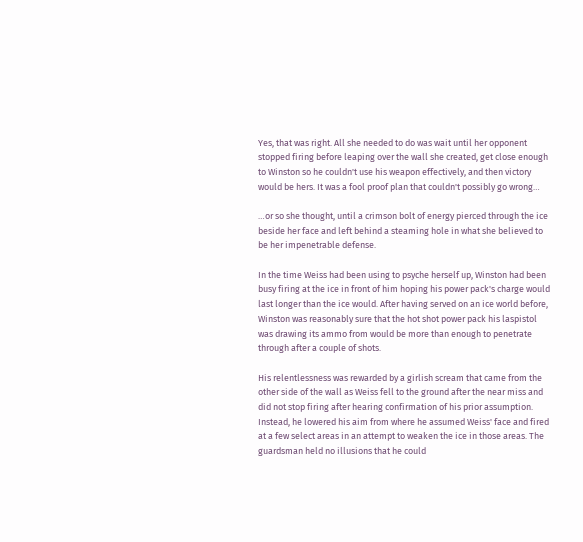Yes, that was right. All she needed to do was wait until her opponent stopped firing before leaping over the wall she created, get close enough to Winston so he couldn't use his weapon effectively, and then victory would be hers. It was a fool proof plan that couldn't possibly go wrong…

…or so she thought, until a crimson bolt of energy pierced through the ice beside her face and left behind a steaming hole in what she believed to be her impenetrable defense.

In the time Weiss had been using to psyche herself up, Winston had been busy firing at the ice in front of him hoping his power pack's charge would last longer than the ice would. After having served on an ice world before, Winston was reasonably sure that the hot shot power pack his laspistol was drawing its ammo from would be more than enough to penetrate through after a couple of shots.

His relentlessness was rewarded by a girlish scream that came from the other side of the wall as Weiss fell to the ground after the near miss and did not stop firing after hearing confirmation of his prior assumption. Instead, he lowered his aim from where he assumed Weiss' face and fired at a few select areas in an attempt to weaken the ice in those areas. The guardsman held no illusions that he could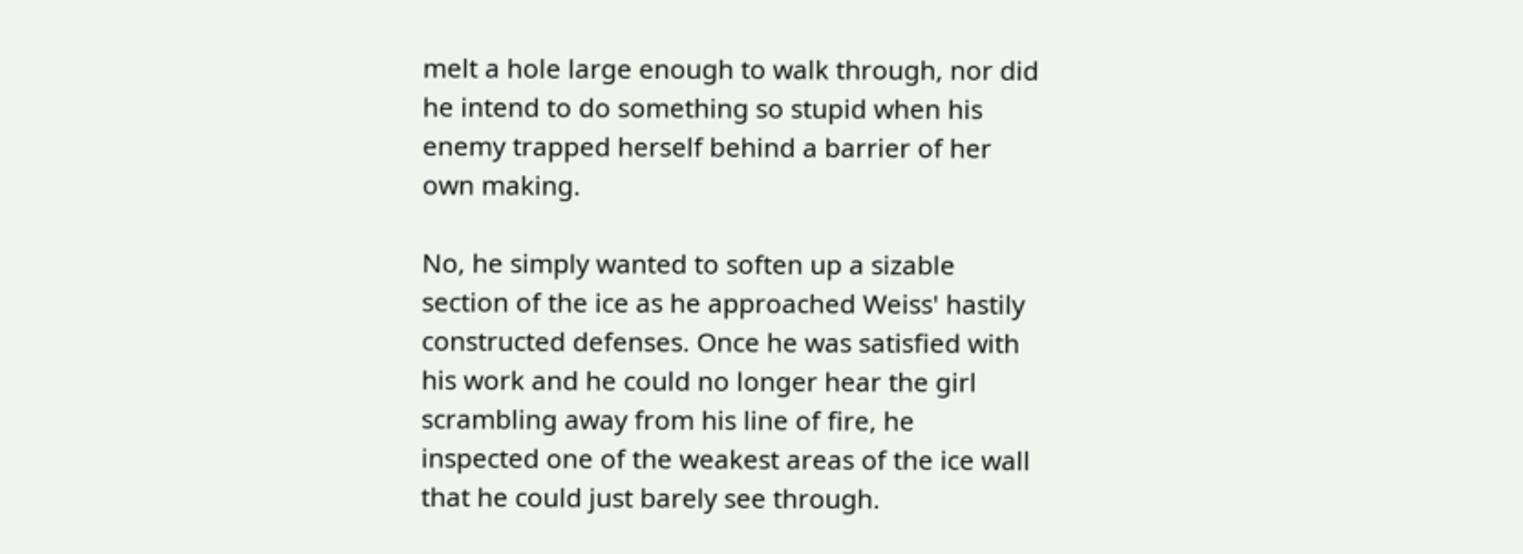melt a hole large enough to walk through, nor did he intend to do something so stupid when his enemy trapped herself behind a barrier of her own making.

No, he simply wanted to soften up a sizable section of the ice as he approached Weiss' hastily constructed defenses. Once he was satisfied with his work and he could no longer hear the girl scrambling away from his line of fire, he inspected one of the weakest areas of the ice wall that he could just barely see through.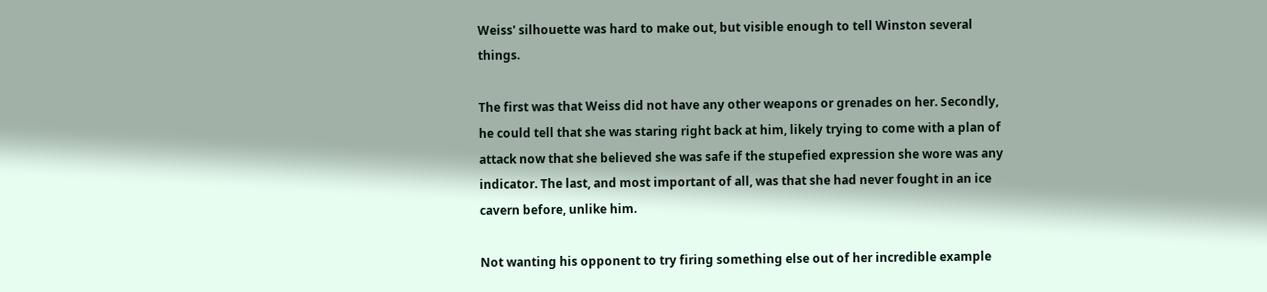Weiss' silhouette was hard to make out, but visible enough to tell Winston several things.

The first was that Weiss did not have any other weapons or grenades on her. Secondly, he could tell that she was staring right back at him, likely trying to come with a plan of attack now that she believed she was safe if the stupefied expression she wore was any indicator. The last, and most important of all, was that she had never fought in an ice cavern before, unlike him.

Not wanting his opponent to try firing something else out of her incredible example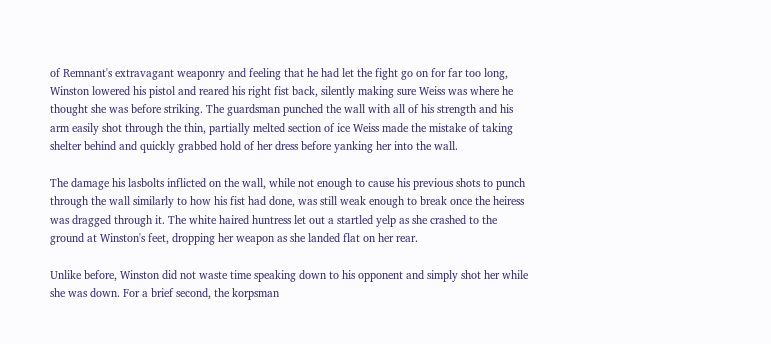of Remnant's extravagant weaponry and feeling that he had let the fight go on for far too long, Winston lowered his pistol and reared his right fist back, silently making sure Weiss was where he thought she was before striking. The guardsman punched the wall with all of his strength and his arm easily shot through the thin, partially melted section of ice Weiss made the mistake of taking shelter behind and quickly grabbed hold of her dress before yanking her into the wall.

The damage his lasbolts inflicted on the wall, while not enough to cause his previous shots to punch through the wall similarly to how his fist had done, was still weak enough to break once the heiress was dragged through it. The white haired huntress let out a startled yelp as she crashed to the ground at Winston's feet, dropping her weapon as she landed flat on her rear.

Unlike before, Winston did not waste time speaking down to his opponent and simply shot her while she was down. For a brief second, the korpsman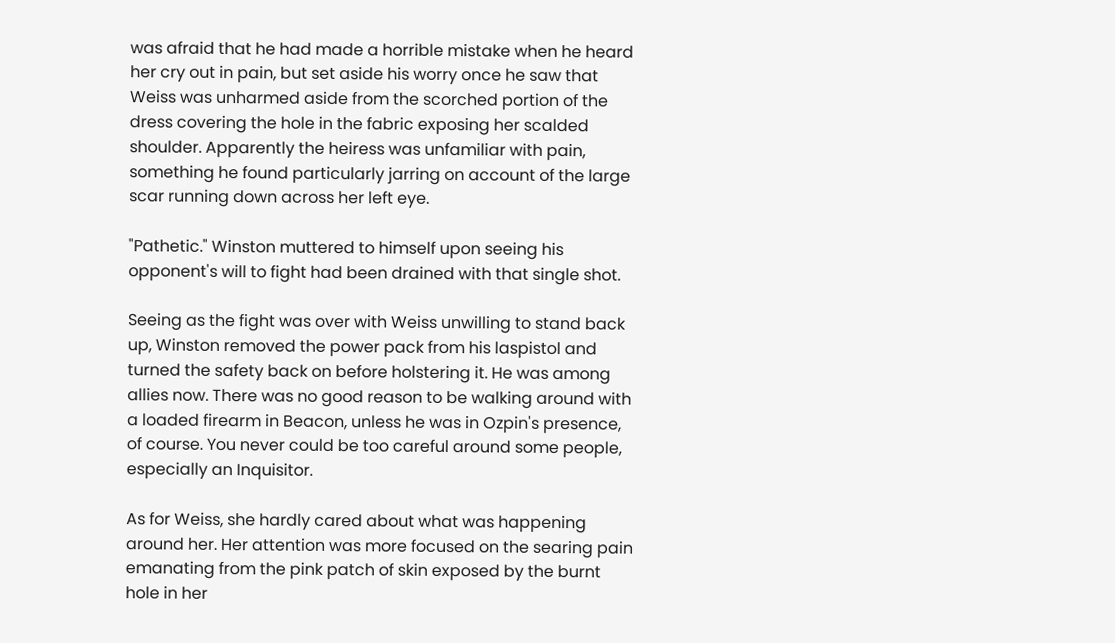was afraid that he had made a horrible mistake when he heard her cry out in pain, but set aside his worry once he saw that Weiss was unharmed aside from the scorched portion of the dress covering the hole in the fabric exposing her scalded shoulder. Apparently the heiress was unfamiliar with pain, something he found particularly jarring on account of the large scar running down across her left eye.

"Pathetic." Winston muttered to himself upon seeing his opponent's will to fight had been drained with that single shot.

Seeing as the fight was over with Weiss unwilling to stand back up, Winston removed the power pack from his laspistol and turned the safety back on before holstering it. He was among allies now. There was no good reason to be walking around with a loaded firearm in Beacon, unless he was in Ozpin's presence, of course. You never could be too careful around some people, especially an Inquisitor.

As for Weiss, she hardly cared about what was happening around her. Her attention was more focused on the searing pain emanating from the pink patch of skin exposed by the burnt hole in her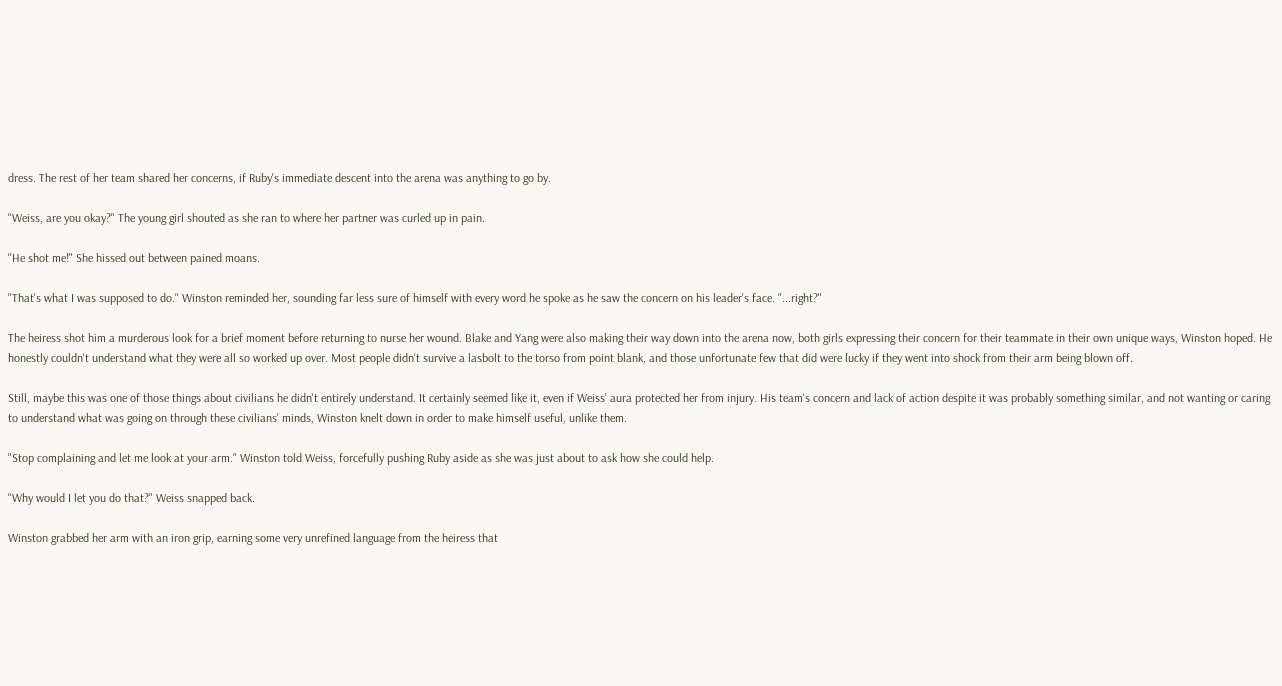dress. The rest of her team shared her concerns, if Ruby's immediate descent into the arena was anything to go by.

"Weiss, are you okay?" The young girl shouted as she ran to where her partner was curled up in pain.

"He shot me!" She hissed out between pained moans.

"That's what I was supposed to do." Winston reminded her, sounding far less sure of himself with every word he spoke as he saw the concern on his leader's face. "...right?"

The heiress shot him a murderous look for a brief moment before returning to nurse her wound. Blake and Yang were also making their way down into the arena now, both girls expressing their concern for their teammate in their own unique ways, Winston hoped. He honestly couldn't understand what they were all so worked up over. Most people didn't survive a lasbolt to the torso from point blank, and those unfortunate few that did were lucky if they went into shock from their arm being blown off.

Still, maybe this was one of those things about civilians he didn't entirely understand. It certainly seemed like it, even if Weiss' aura protected her from injury. His team's concern and lack of action despite it was probably something similar, and not wanting or caring to understand what was going on through these civilians' minds, Winston knelt down in order to make himself useful, unlike them.

"Stop complaining and let me look at your arm." Winston told Weiss, forcefully pushing Ruby aside as she was just about to ask how she could help.

"Why would I let you do that?" Weiss snapped back.

Winston grabbed her arm with an iron grip, earning some very unrefined language from the heiress that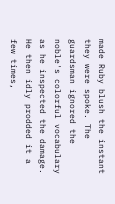made Ruby blush the instant they were spoke. The guardsman ignored the noble's colorful vocabulary as he inspected the damage. He then idly prodded it a few times,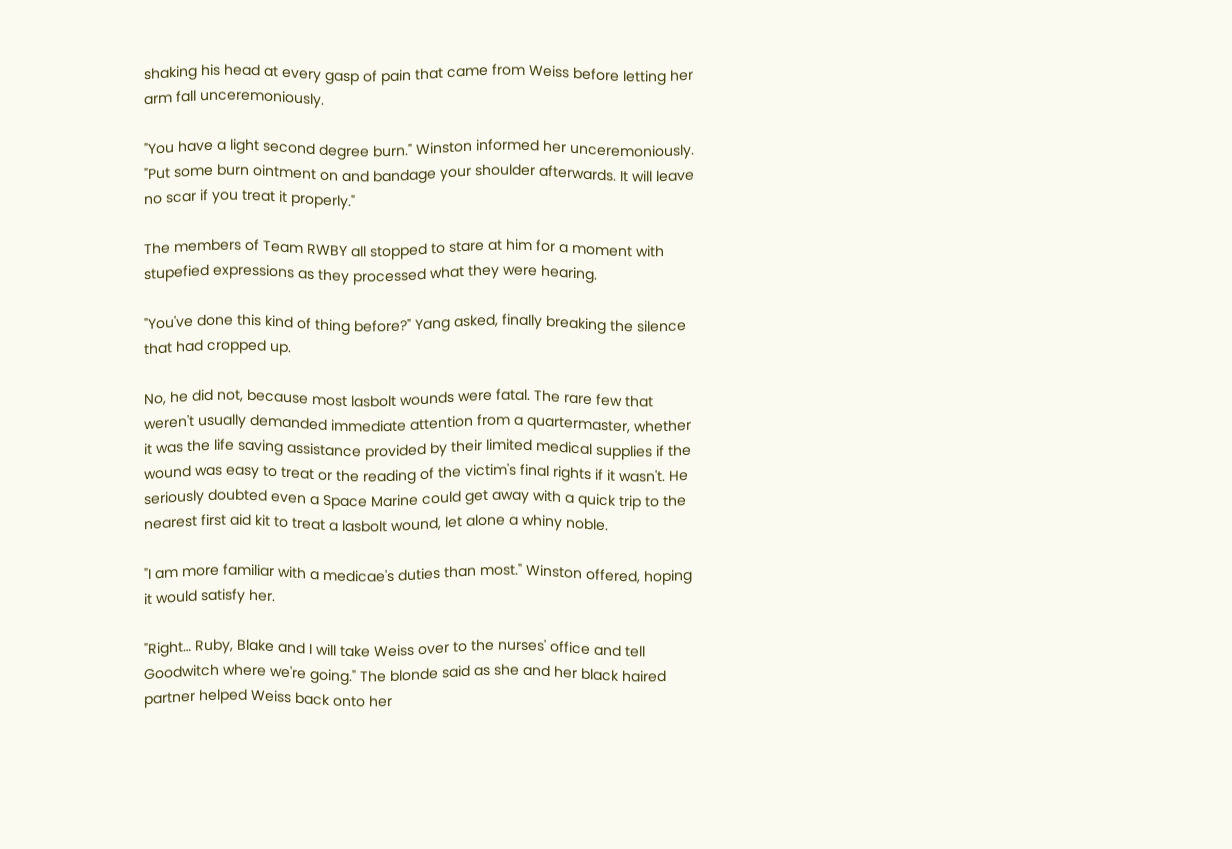shaking his head at every gasp of pain that came from Weiss before letting her arm fall unceremoniously.

"You have a light second degree burn." Winston informed her unceremoniously. "Put some burn ointment on and bandage your shoulder afterwards. It will leave no scar if you treat it properly."

The members of Team RWBY all stopped to stare at him for a moment with stupefied expressions as they processed what they were hearing.

"You've done this kind of thing before?" Yang asked, finally breaking the silence that had cropped up.

No, he did not, because most lasbolt wounds were fatal. The rare few that weren't usually demanded immediate attention from a quartermaster, whether it was the life saving assistance provided by their limited medical supplies if the wound was easy to treat or the reading of the victim's final rights if it wasn't. He seriously doubted even a Space Marine could get away with a quick trip to the nearest first aid kit to treat a lasbolt wound, let alone a whiny noble.

"I am more familiar with a medicae's duties than most." Winston offered, hoping it would satisfy her.

"Right… Ruby, Blake and I will take Weiss over to the nurses' office and tell Goodwitch where we're going." The blonde said as she and her black haired partner helped Weiss back onto her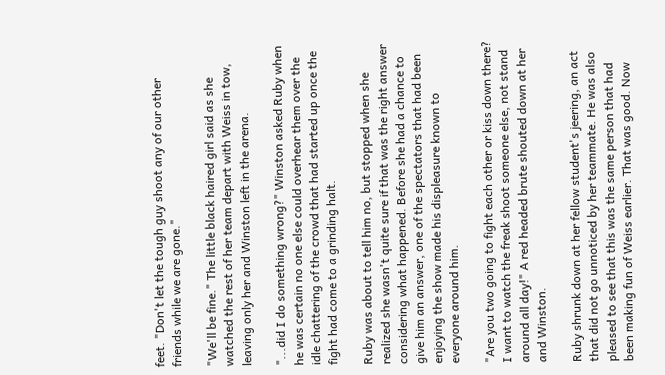feet. "Don't let the tough guy shoot any of our other friends while we are gone."

"We'll be fine." The little black haired girl said as she watched the rest of her team depart with Weiss in tow, leaving only her and Winston left in the arena.

"...did I do something wrong?" Winston asked Ruby when he was certain no one else could overhear them over the idle chattering of the crowd that had started up once the fight had come to a grinding halt.

Ruby was about to tell him no, but stopped when she realized she wasn't quite sure if that was the right answer considering what happened. Before she had a chance to give him an answer, one of the spectators that had been enjoying the show made his displeasure known to everyone around him.

"Are you two going to fight each other or kiss down there? I want to watch the freak shoot someone else, not stand around all day!" A red headed brute shouted down at her and Winston.

Ruby shrunk down at her fellow student's jeering, an act that did not go unnoticed by her teammate. He was also pleased to see that this was the same person that had been making fun of Weiss earlier. That was good. Now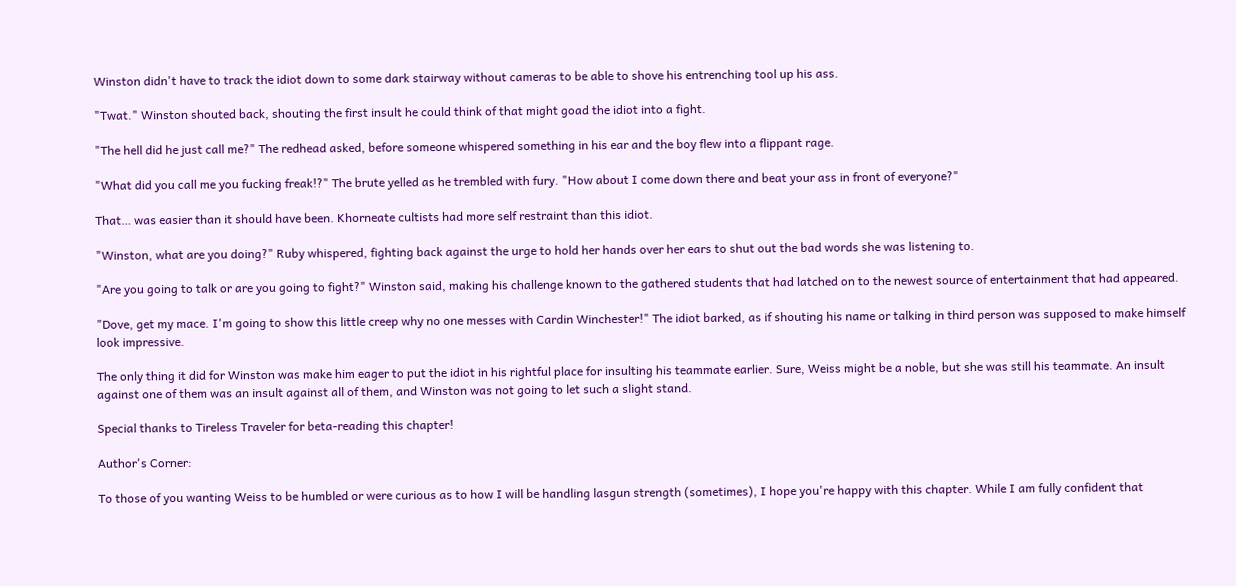Winston didn't have to track the idiot down to some dark stairway without cameras to be able to shove his entrenching tool up his ass.

"Twat." Winston shouted back, shouting the first insult he could think of that might goad the idiot into a fight.

"The hell did he just call me?" The redhead asked, before someone whispered something in his ear and the boy flew into a flippant rage.

"What did you call me you fucking freak!?" The brute yelled as he trembled with fury. "How about I come down there and beat your ass in front of everyone?"

That… was easier than it should have been. Khorneate cultists had more self restraint than this idiot.

"Winston, what are you doing?" Ruby whispered, fighting back against the urge to hold her hands over her ears to shut out the bad words she was listening to.

"Are you going to talk or are you going to fight?" Winston said, making his challenge known to the gathered students that had latched on to the newest source of entertainment that had appeared.

"Dove, get my mace. I'm going to show this little creep why no one messes with Cardin Winchester!" The idiot barked, as if shouting his name or talking in third person was supposed to make himself look impressive.

The only thing it did for Winston was make him eager to put the idiot in his rightful place for insulting his teammate earlier. Sure, Weiss might be a noble, but she was still his teammate. An insult against one of them was an insult against all of them, and Winston was not going to let such a slight stand.

Special thanks to Tireless Traveler for beta-reading this chapter!

Author's Corner:

To those of you wanting Weiss to be humbled or were curious as to how I will be handling lasgun strength (sometimes), I hope you're happy with this chapter. While I am fully confident that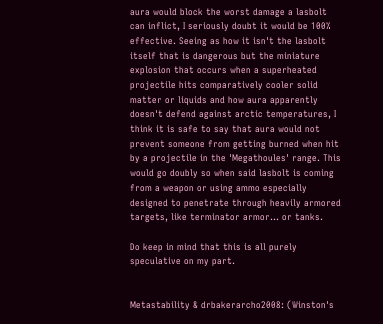aura would block the worst damage a lasbolt can inflict, I seriously doubt it would be 100% effective. Seeing as how it isn't the lasbolt itself that is dangerous but the miniature explosion that occurs when a superheated projectile hits comparatively cooler solid matter or liquids and how aura apparently doesn't defend against arctic temperatures, I think it is safe to say that aura would not prevent someone from getting burned when hit by a projectile in the 'Megathoules' range. This would go doubly so when said lasbolt is coming from a weapon or using ammo especially designed to penetrate through heavily armored targets, like terminator armor… or tanks.

Do keep in mind that this is all purely speculative on my part.


Metastability & drbakerarcho2008: (Winston's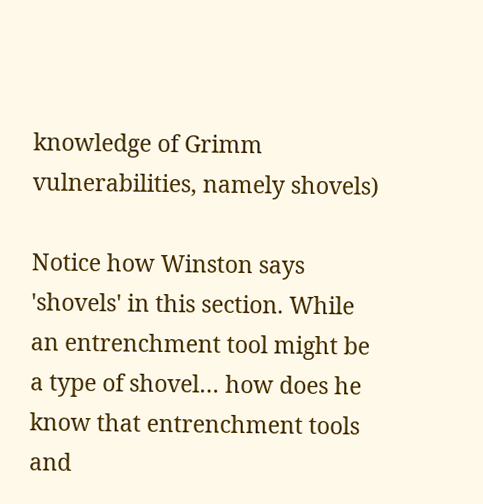knowledge of Grimm vulnerabilities, namely shovels)

Notice how Winston says 'shovels' in this section. While an entrenchment tool might be a type of shovel… how does he know that entrenchment tools and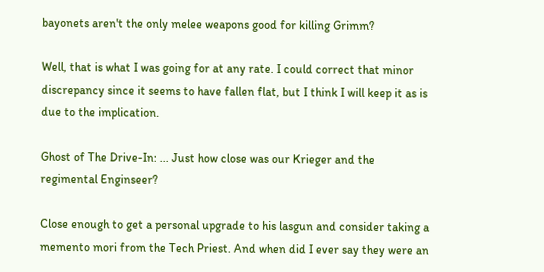bayonets aren't the only melee weapons good for killing Grimm?

Well, that is what I was going for at any rate. I could correct that minor discrepancy since it seems to have fallen flat, but I think I will keep it as is due to the implication.

Ghost of The Drive-In: ... Just how close was our Krieger and the regimental Enginseer?

Close enough to get a personal upgrade to his lasgun and consider taking a memento mori from the Tech Priest. And when did I ever say they were an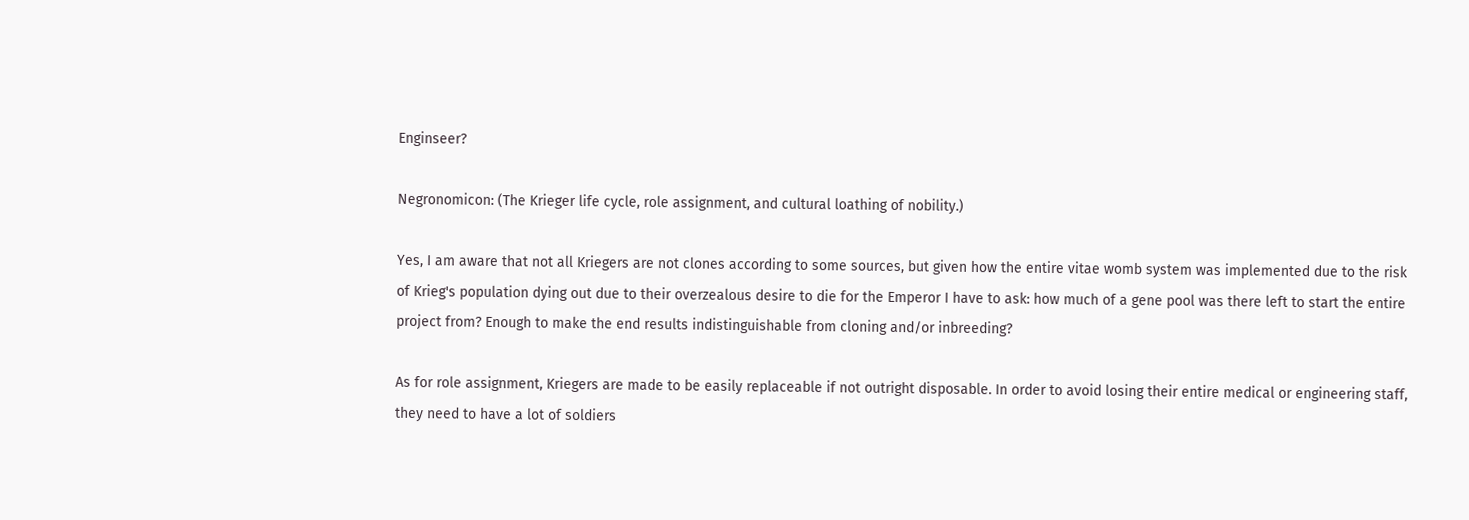Enginseer?

Negronomicon: (The Krieger life cycle, role assignment, and cultural loathing of nobility.)

Yes, I am aware that not all Kriegers are not clones according to some sources, but given how the entire vitae womb system was implemented due to the risk of Krieg's population dying out due to their overzealous desire to die for the Emperor I have to ask: how much of a gene pool was there left to start the entire project from? Enough to make the end results indistinguishable from cloning and/or inbreeding?

As for role assignment, Kriegers are made to be easily replaceable if not outright disposable. In order to avoid losing their entire medical or engineering staff, they need to have a lot of soldiers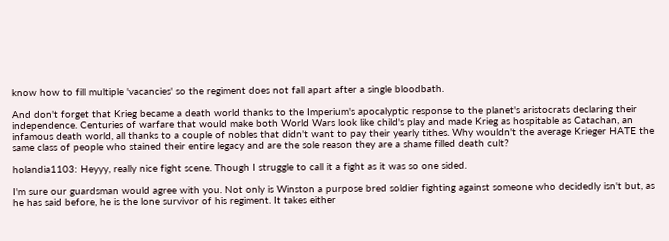know how to fill multiple 'vacancies' so the regiment does not fall apart after a single bloodbath.

And don't forget that Krieg became a death world thanks to the Imperium's apocalyptic response to the planet's aristocrats declaring their independence. Centuries of warfare that would make both World Wars look like child's play and made Krieg as hospitable as Catachan, an infamous death world, all thanks to a couple of nobles that didn't want to pay their yearly tithes. Why wouldn't the average Krieger HATE the same class of people who stained their entire legacy and are the sole reason they are a shame filled death cult?

holandia1103: Heyyy, really nice fight scene. Though I struggle to call it a fight as it was so one sided.

I'm sure our guardsman would agree with you. Not only is Winston a purpose bred soldier fighting against someone who decidedly isn't but, as he has said before, he is the lone survivor of his regiment. It takes either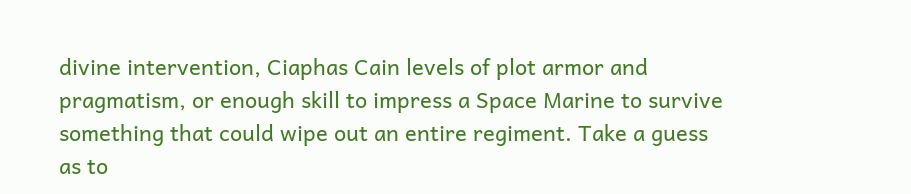divine intervention, Ciaphas Cain levels of plot armor and pragmatism, or enough skill to impress a Space Marine to survive something that could wipe out an entire regiment. Take a guess as to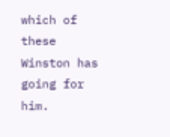which of these Winston has going for him.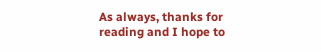As always, thanks for reading and I hope to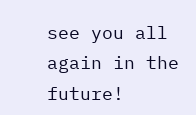see you all again in the future!